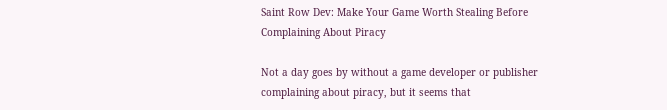Saint Row Dev: Make Your Game Worth Stealing Before Complaining About Piracy

Not a day goes by without a game developer or publisher complaining about piracy, but it seems that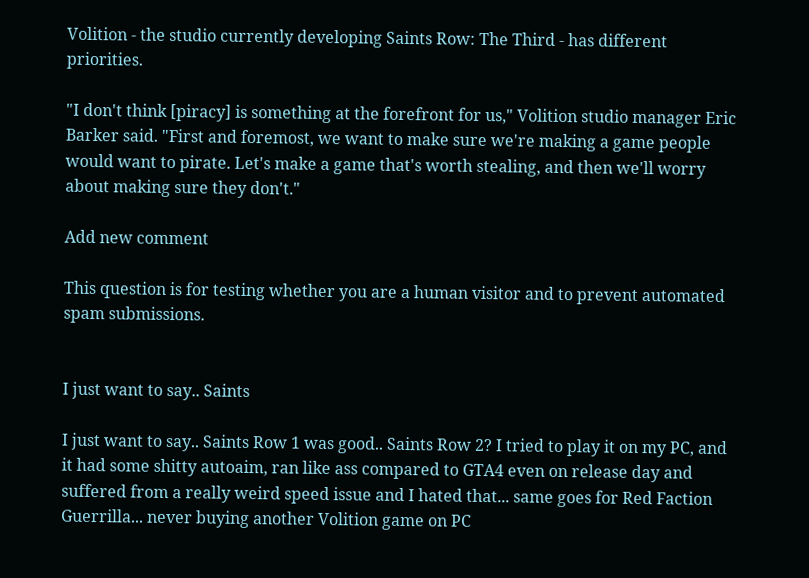Volition - the studio currently developing Saints Row: The Third - has different priorities.

"I don't think [piracy] is something at the forefront for us," Volition studio manager Eric Barker said. "First and foremost, we want to make sure we're making a game people would want to pirate. Let's make a game that's worth stealing, and then we'll worry about making sure they don't."

Add new comment

This question is for testing whether you are a human visitor and to prevent automated spam submissions.


I just want to say.. Saints

I just want to say.. Saints Row 1 was good.. Saints Row 2? I tried to play it on my PC, and it had some shitty autoaim, ran like ass compared to GTA4 even on release day and suffered from a really weird speed issue and I hated that... same goes for Red Faction Guerrilla... never buying another Volition game on PC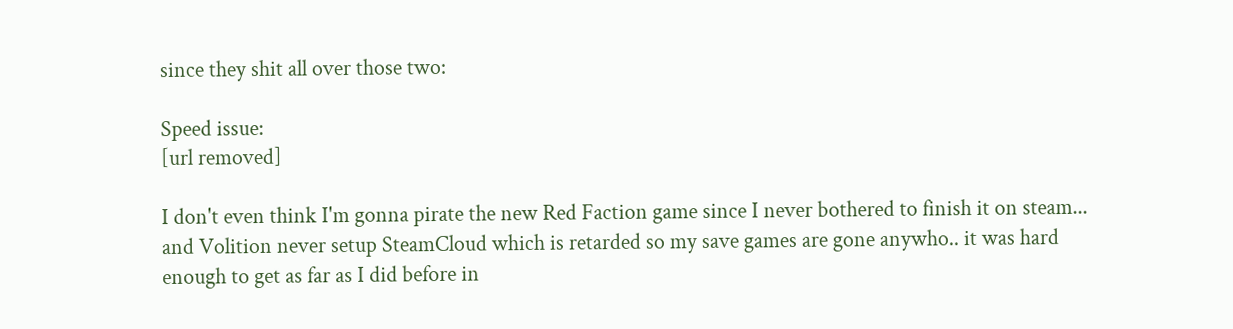since they shit all over those two:

Speed issue:
[url removed]

I don't even think I'm gonna pirate the new Red Faction game since I never bothered to finish it on steam... and Volition never setup SteamCloud which is retarded so my save games are gone anywho.. it was hard enough to get as far as I did before in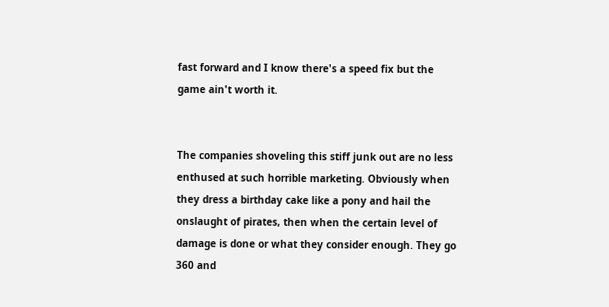fast forward and I know there's a speed fix but the game ain't worth it.


The companies shoveling this stiff junk out are no less enthused at such horrible marketing. Obviously when they dress a birthday cake like a pony and hail the onslaught of pirates, then when the certain level of damage is done or what they consider enough. They go 360 and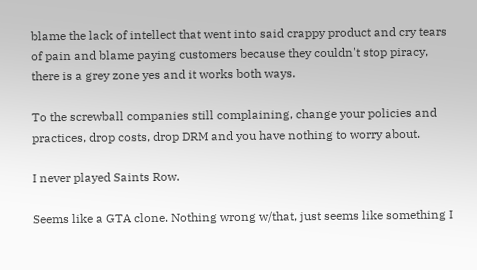blame the lack of intellect that went into said crappy product and cry tears of pain and blame paying customers because they couldn't stop piracy, there is a grey zone yes and it works both ways.

To the screwball companies still complaining, change your policies and practices, drop costs, drop DRM and you have nothing to worry about.

I never played Saints Row.

Seems like a GTA clone. Nothing wrong w/that, just seems like something I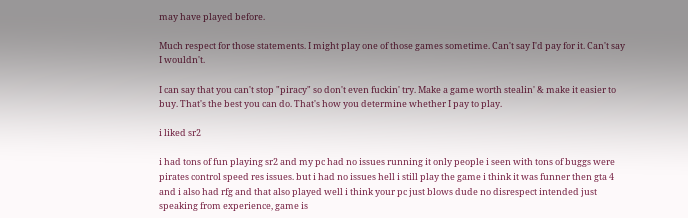may have played before.

Much respect for those statements. I might play one of those games sometime. Can't say I'd pay for it. Can't say I wouldn't.

I can say that you can't stop "piracy" so don't even fuckin' try. Make a game worth stealin' & make it easier to buy. That's the best you can do. That's how you determine whether I pay to play.

i liked sr2

i had tons of fun playing sr2 and my pc had no issues running it only people i seen with tons of buggs were pirates control speed res issues. but i had no issues hell i still play the game i think it was funner then gta 4 and i also had rfg and that also played well i think your pc just blows dude no disrespect intended just speaking from experience, game is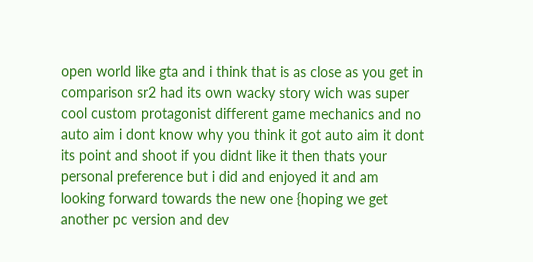open world like gta and i think that is as close as you get in comparison sr2 had its own wacky story wich was super cool custom protagonist different game mechanics and no auto aim i dont know why you think it got auto aim it dont its point and shoot if you didnt like it then thats your personal preference but i did and enjoyed it and am looking forward towards the new one {hoping we get another pc version and dev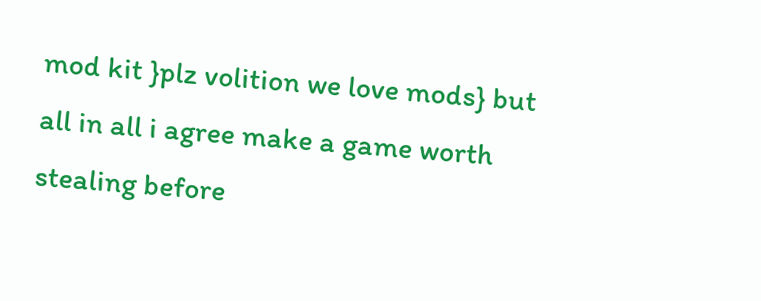mod kit }plz volition we love mods} but all in all i agree make a game worth stealing before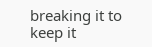breaking it to keep it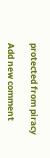protected from piracy

Add new comment